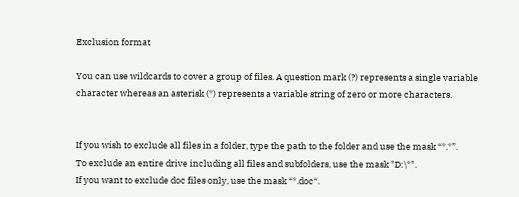Exclusion format

You can use wildcards to cover a group of files. A question mark (?) represents a single variable character whereas an asterisk (*) represents a variable string of zero or more characters.


If you wish to exclude all files in a folder, type the path to the folder and use the mask “*.*”.
To exclude an entire drive including all files and subfolders, use the mask "D:\*".
If you want to exclude doc files only, use the mask “*.doc“.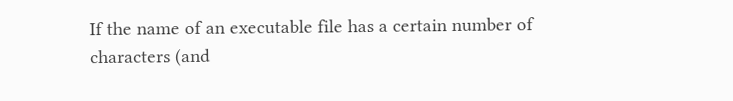If the name of an executable file has a certain number of characters (and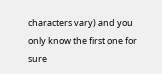characters vary) and you only know the first one for sure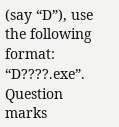(say “D”), use the following format: “D????.exe”. Question marks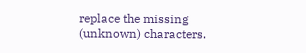replace the missing (unknown) characters.